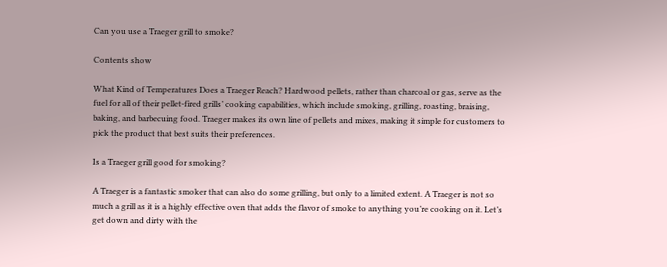Can you use a Traeger grill to smoke?

Contents show

What Kind of Temperatures Does a Traeger Reach? Hardwood pellets, rather than charcoal or gas, serve as the fuel for all of their pellet-fired grills’ cooking capabilities, which include smoking, grilling, roasting, braising, baking, and barbecuing food. Traeger makes its own line of pellets and mixes, making it simple for customers to pick the product that best suits their preferences.

Is a Traeger grill good for smoking?

A Traeger is a fantastic smoker that can also do some grilling, but only to a limited extent. A Traeger is not so much a grill as it is a highly effective oven that adds the flavor of smoke to anything you’re cooking on it. Let’s get down and dirty with the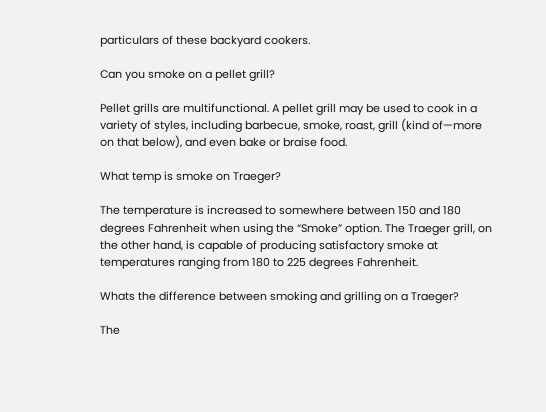particulars of these backyard cookers.

Can you smoke on a pellet grill?

Pellet grills are multifunctional. A pellet grill may be used to cook in a variety of styles, including barbecue, smoke, roast, grill (kind of—more on that below), and even bake or braise food.

What temp is smoke on Traeger?

The temperature is increased to somewhere between 150 and 180 degrees Fahrenheit when using the “Smoke” option. The Traeger grill, on the other hand, is capable of producing satisfactory smoke at temperatures ranging from 180 to 225 degrees Fahrenheit.

Whats the difference between smoking and grilling on a Traeger?

The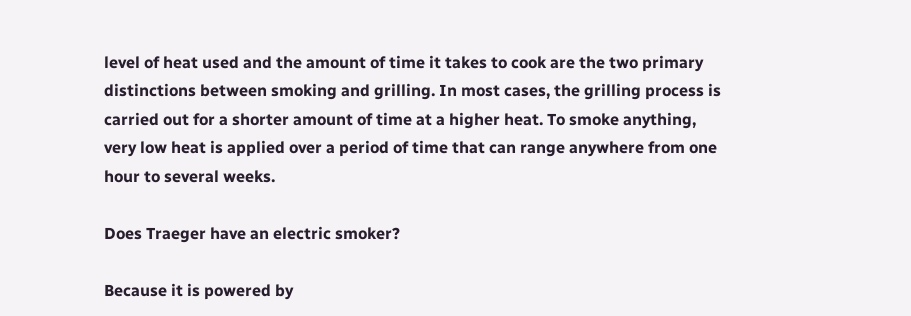level of heat used and the amount of time it takes to cook are the two primary distinctions between smoking and grilling. In most cases, the grilling process is carried out for a shorter amount of time at a higher heat. To smoke anything, very low heat is applied over a period of time that can range anywhere from one hour to several weeks.

Does Traeger have an electric smoker?

Because it is powered by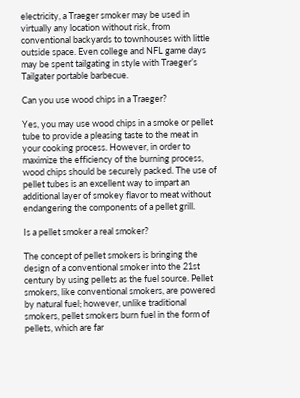electricity, a Traeger smoker may be used in virtually any location without risk, from conventional backyards to townhouses with little outside space. Even college and NFL game days may be spent tailgating in style with Traeger’s Tailgater portable barbecue.

Can you use wood chips in a Traeger?

Yes, you may use wood chips in a smoke or pellet tube to provide a pleasing taste to the meat in your cooking process. However, in order to maximize the efficiency of the burning process, wood chips should be securely packed. The use of pellet tubes is an excellent way to impart an additional layer of smokey flavor to meat without endangering the components of a pellet grill.

Is a pellet smoker a real smoker?

The concept of pellet smokers is bringing the design of a conventional smoker into the 21st century by using pellets as the fuel source. Pellet smokers, like conventional smokers, are powered by natural fuel; however, unlike traditional smokers, pellet smokers burn fuel in the form of pellets, which are far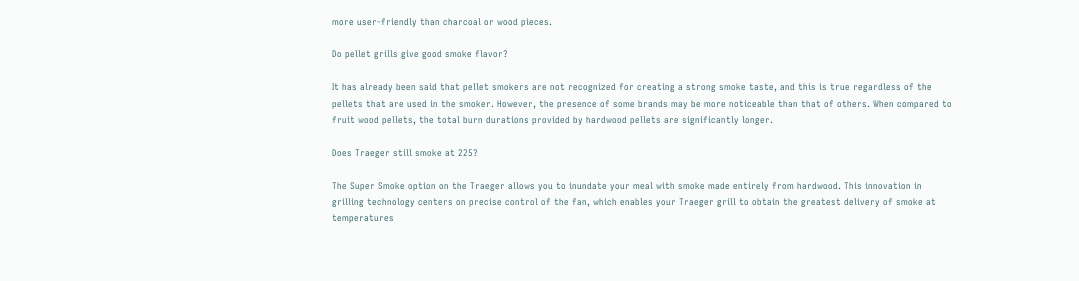more user-friendly than charcoal or wood pieces.

Do pellet grills give good smoke flavor?

It has already been said that pellet smokers are not recognized for creating a strong smoke taste, and this is true regardless of the pellets that are used in the smoker. However, the presence of some brands may be more noticeable than that of others. When compared to fruit wood pellets, the total burn durations provided by hardwood pellets are significantly longer.

Does Traeger still smoke at 225?

The Super Smoke option on the Traeger allows you to inundate your meal with smoke made entirely from hardwood. This innovation in grilling technology centers on precise control of the fan, which enables your Traeger grill to obtain the greatest delivery of smoke at temperatures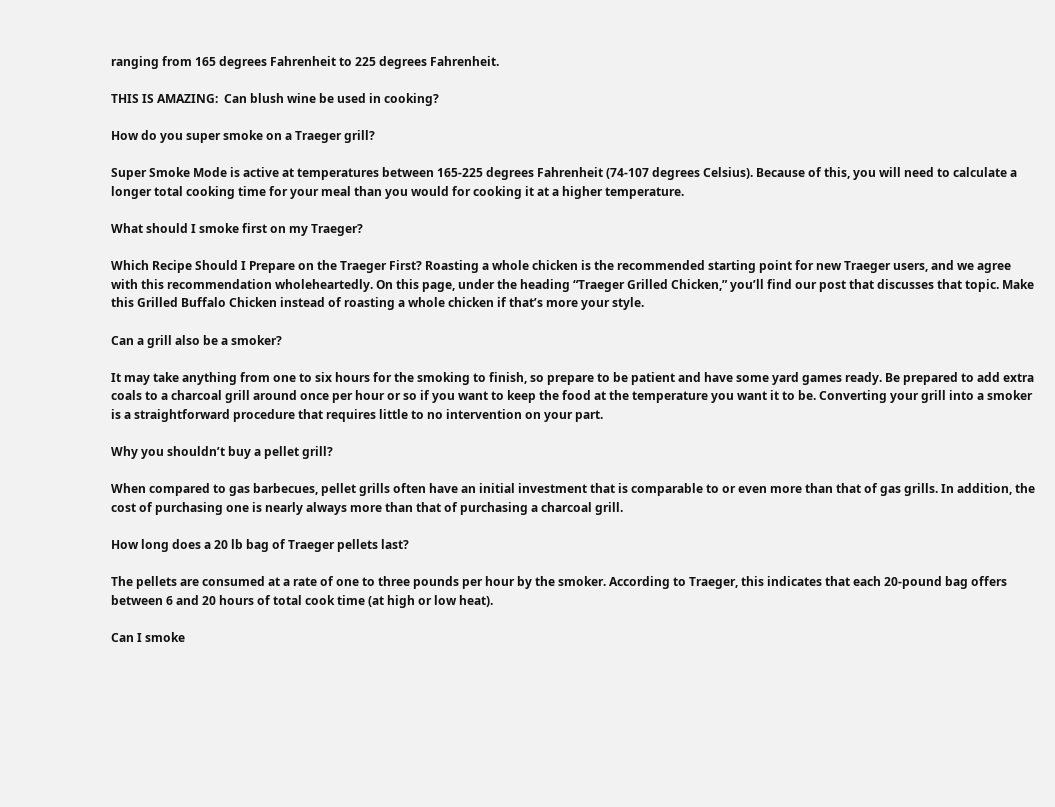ranging from 165 degrees Fahrenheit to 225 degrees Fahrenheit.

THIS IS AMAZING:  Can blush wine be used in cooking?

How do you super smoke on a Traeger grill?

Super Smoke Mode is active at temperatures between 165-225 degrees Fahrenheit (74-107 degrees Celsius). Because of this, you will need to calculate a longer total cooking time for your meal than you would for cooking it at a higher temperature.

What should I smoke first on my Traeger?

Which Recipe Should I Prepare on the Traeger First? Roasting a whole chicken is the recommended starting point for new Traeger users, and we agree with this recommendation wholeheartedly. On this page, under the heading “Traeger Grilled Chicken,” you’ll find our post that discusses that topic. Make this Grilled Buffalo Chicken instead of roasting a whole chicken if that’s more your style.

Can a grill also be a smoker?

It may take anything from one to six hours for the smoking to finish, so prepare to be patient and have some yard games ready. Be prepared to add extra coals to a charcoal grill around once per hour or so if you want to keep the food at the temperature you want it to be. Converting your grill into a smoker is a straightforward procedure that requires little to no intervention on your part.

Why you shouldn’t buy a pellet grill?

When compared to gas barbecues, pellet grills often have an initial investment that is comparable to or even more than that of gas grills. In addition, the cost of purchasing one is nearly always more than that of purchasing a charcoal grill.

How long does a 20 lb bag of Traeger pellets last?

The pellets are consumed at a rate of one to three pounds per hour by the smoker. According to Traeger, this indicates that each 20-pound bag offers between 6 and 20 hours of total cook time (at high or low heat).

Can I smoke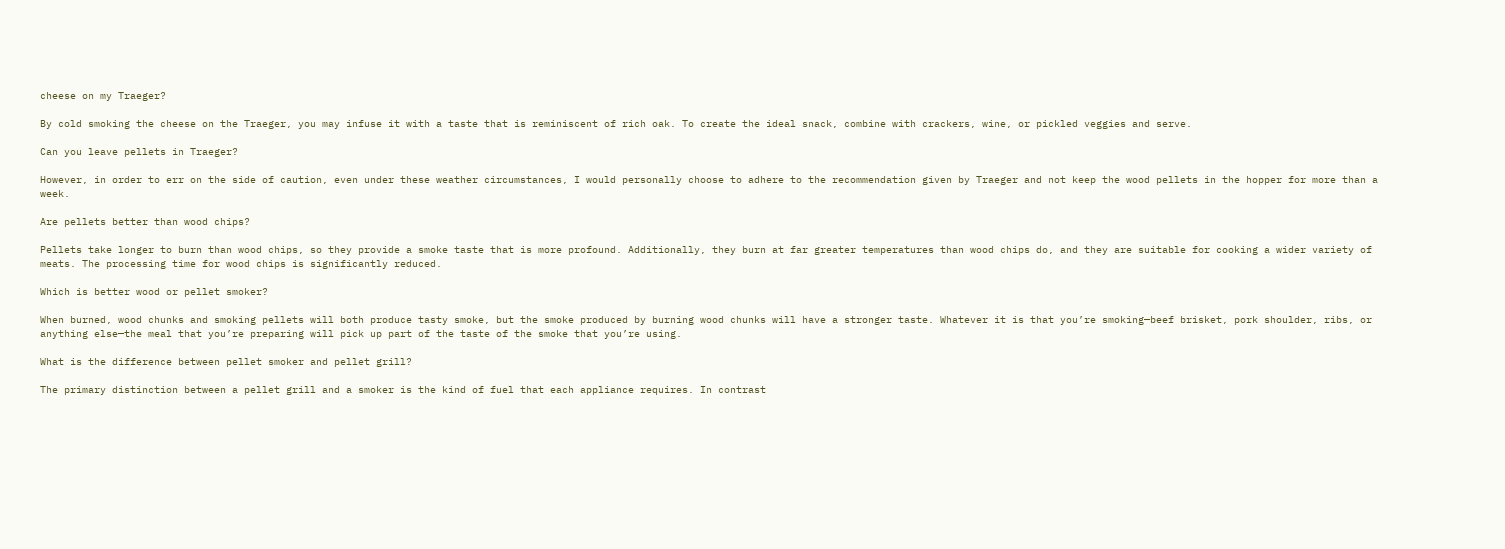cheese on my Traeger?

By cold smoking the cheese on the Traeger, you may infuse it with a taste that is reminiscent of rich oak. To create the ideal snack, combine with crackers, wine, or pickled veggies and serve.

Can you leave pellets in Traeger?

However, in order to err on the side of caution, even under these weather circumstances, I would personally choose to adhere to the recommendation given by Traeger and not keep the wood pellets in the hopper for more than a week.

Are pellets better than wood chips?

Pellets take longer to burn than wood chips, so they provide a smoke taste that is more profound. Additionally, they burn at far greater temperatures than wood chips do, and they are suitable for cooking a wider variety of meats. The processing time for wood chips is significantly reduced.

Which is better wood or pellet smoker?

When burned, wood chunks and smoking pellets will both produce tasty smoke, but the smoke produced by burning wood chunks will have a stronger taste. Whatever it is that you’re smoking—beef brisket, pork shoulder, ribs, or anything else—the meal that you’re preparing will pick up part of the taste of the smoke that you’re using.

What is the difference between pellet smoker and pellet grill?

The primary distinction between a pellet grill and a smoker is the kind of fuel that each appliance requires. In contrast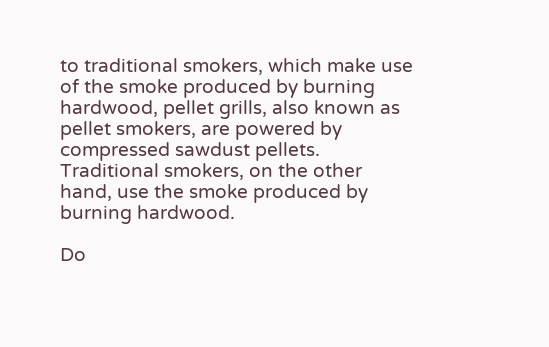to traditional smokers, which make use of the smoke produced by burning hardwood, pellet grills, also known as pellet smokers, are powered by compressed sawdust pellets. Traditional smokers, on the other hand, use the smoke produced by burning hardwood.

Do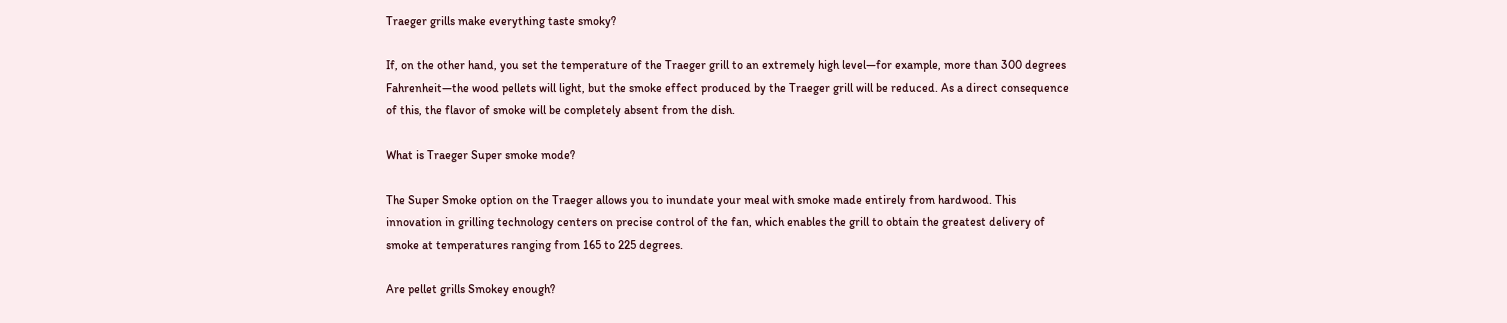Traeger grills make everything taste smoky?

If, on the other hand, you set the temperature of the Traeger grill to an extremely high level—for example, more than 300 degrees Fahrenheit—the wood pellets will light, but the smoke effect produced by the Traeger grill will be reduced. As a direct consequence of this, the flavor of smoke will be completely absent from the dish.

What is Traeger Super smoke mode?

The Super Smoke option on the Traeger allows you to inundate your meal with smoke made entirely from hardwood. This innovation in grilling technology centers on precise control of the fan, which enables the grill to obtain the greatest delivery of smoke at temperatures ranging from 165 to 225 degrees.

Are pellet grills Smokey enough?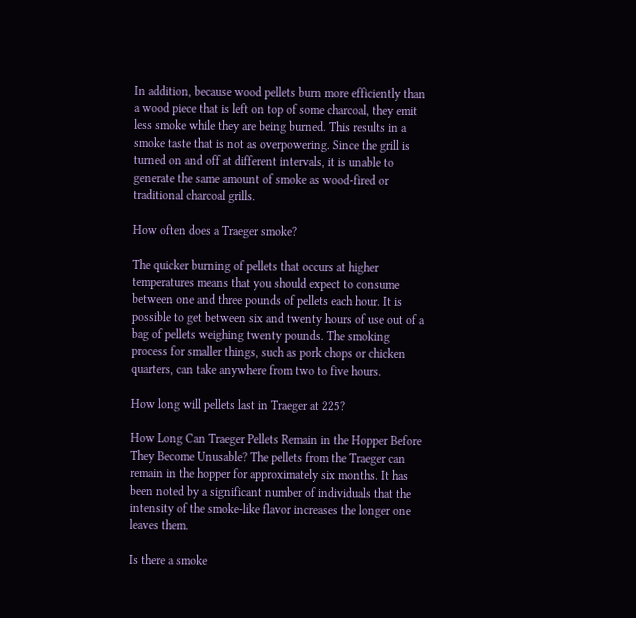In addition, because wood pellets burn more efficiently than a wood piece that is left on top of some charcoal, they emit less smoke while they are being burned. This results in a smoke taste that is not as overpowering. Since the grill is turned on and off at different intervals, it is unable to generate the same amount of smoke as wood-fired or traditional charcoal grills.

How often does a Traeger smoke?

The quicker burning of pellets that occurs at higher temperatures means that you should expect to consume between one and three pounds of pellets each hour. It is possible to get between six and twenty hours of use out of a bag of pellets weighing twenty pounds. The smoking process for smaller things, such as pork chops or chicken quarters, can take anywhere from two to five hours.

How long will pellets last in Traeger at 225?

How Long Can Traeger Pellets Remain in the Hopper Before They Become Unusable? The pellets from the Traeger can remain in the hopper for approximately six months. It has been noted by a significant number of individuals that the intensity of the smoke-like flavor increases the longer one leaves them.

Is there a smoke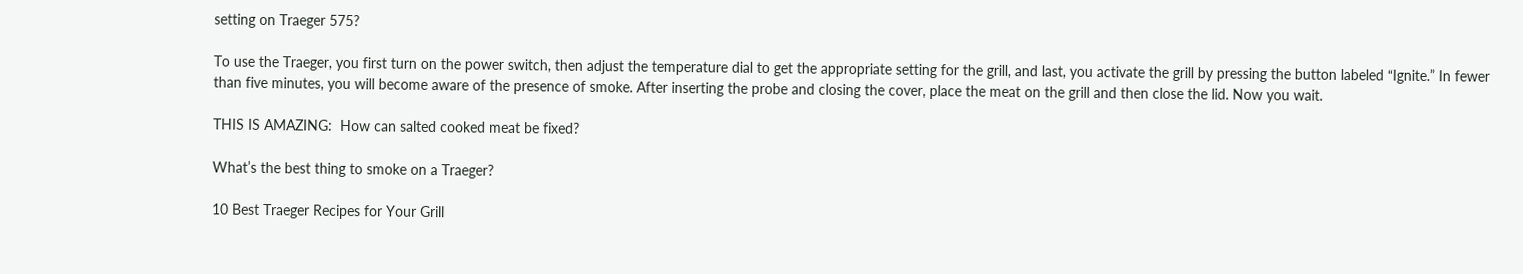setting on Traeger 575?

To use the Traeger, you first turn on the power switch, then adjust the temperature dial to get the appropriate setting for the grill, and last, you activate the grill by pressing the button labeled “Ignite.” In fewer than five minutes, you will become aware of the presence of smoke. After inserting the probe and closing the cover, place the meat on the grill and then close the lid. Now you wait.

THIS IS AMAZING:  How can salted cooked meat be fixed?

What’s the best thing to smoke on a Traeger?

10 Best Traeger Recipes for Your Grill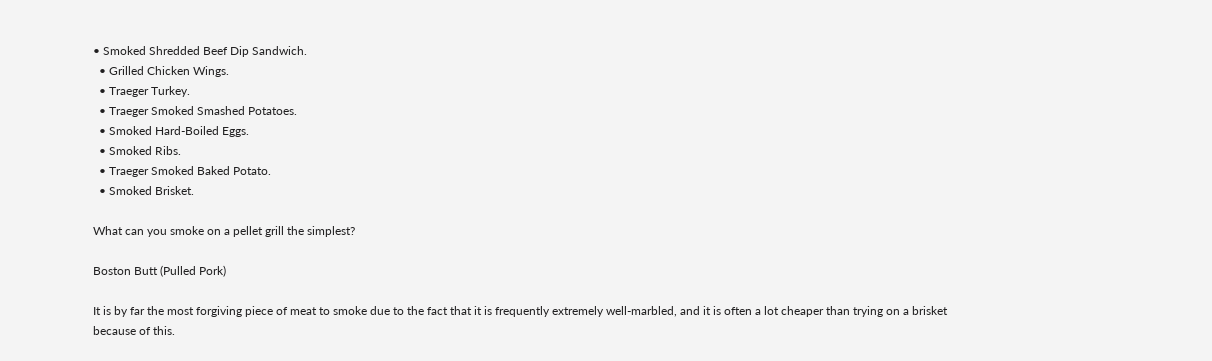• Smoked Shredded Beef Dip Sandwich.
  • Grilled Chicken Wings.
  • Traeger Turkey.
  • Traeger Smoked Smashed Potatoes.
  • Smoked Hard-Boiled Eggs.
  • Smoked Ribs.
  • Traeger Smoked Baked Potato.
  • Smoked Brisket.

What can you smoke on a pellet grill the simplest?

Boston Butt (Pulled Pork)

It is by far the most forgiving piece of meat to smoke due to the fact that it is frequently extremely well-marbled, and it is often a lot cheaper than trying on a brisket because of this.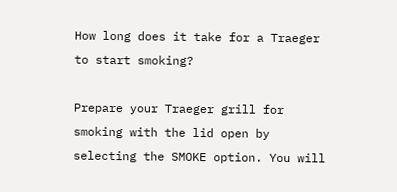How long does it take for a Traeger to start smoking?

Prepare your Traeger grill for smoking with the lid open by selecting the SMOKE option. You will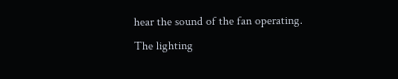hear the sound of the fan operating. The lighting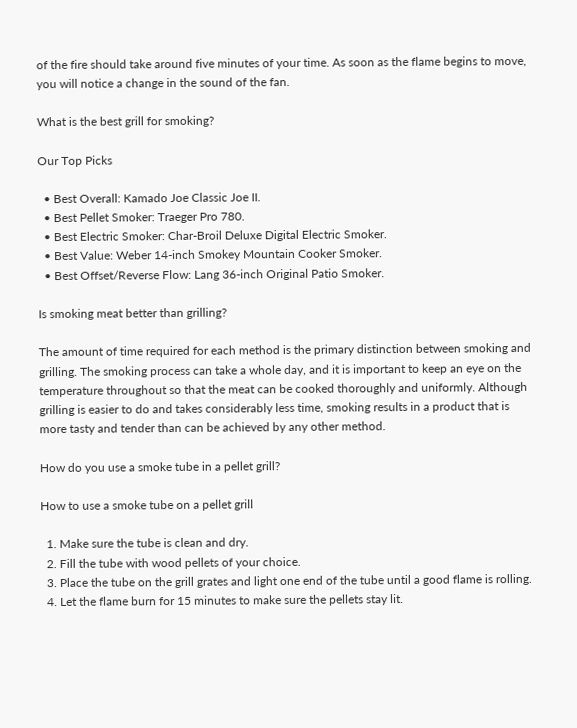of the fire should take around five minutes of your time. As soon as the flame begins to move, you will notice a change in the sound of the fan.

What is the best grill for smoking?

Our Top Picks

  • Best Overall: Kamado Joe Classic Joe II.
  • Best Pellet Smoker: Traeger Pro 780.
  • Best Electric Smoker: Char-Broil Deluxe Digital Electric Smoker.
  • Best Value: Weber 14-inch Smokey Mountain Cooker Smoker.
  • Best Offset/Reverse Flow: Lang 36-inch Original Patio Smoker.

Is smoking meat better than grilling?

The amount of time required for each method is the primary distinction between smoking and grilling. The smoking process can take a whole day, and it is important to keep an eye on the temperature throughout so that the meat can be cooked thoroughly and uniformly. Although grilling is easier to do and takes considerably less time, smoking results in a product that is more tasty and tender than can be achieved by any other method.

How do you use a smoke tube in a pellet grill?

How to use a smoke tube on a pellet grill

  1. Make sure the tube is clean and dry.
  2. Fill the tube with wood pellets of your choice.
  3. Place the tube on the grill grates and light one end of the tube until a good flame is rolling.
  4. Let the flame burn for 15 minutes to make sure the pellets stay lit.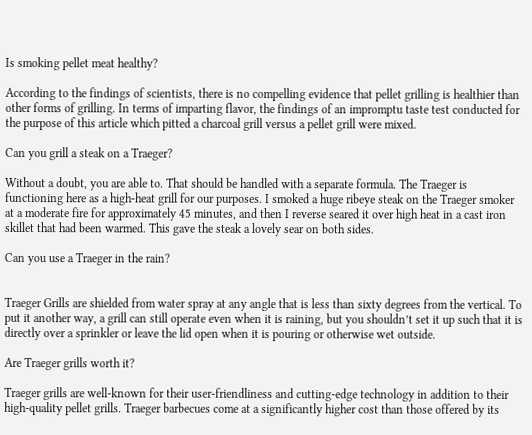Is smoking pellet meat healthy?

According to the findings of scientists, there is no compelling evidence that pellet grilling is healthier than other forms of grilling. In terms of imparting flavor, the findings of an impromptu taste test conducted for the purpose of this article which pitted a charcoal grill versus a pellet grill were mixed.

Can you grill a steak on a Traeger?

Without a doubt, you are able to. That should be handled with a separate formula. The Traeger is functioning here as a high-heat grill for our purposes. I smoked a huge ribeye steak on the Traeger smoker at a moderate fire for approximately 45 minutes, and then I reverse seared it over high heat in a cast iron skillet that had been warmed. This gave the steak a lovely sear on both sides.

Can you use a Traeger in the rain?


Traeger Grills are shielded from water spray at any angle that is less than sixty degrees from the vertical. To put it another way, a grill can still operate even when it is raining, but you shouldn’t set it up such that it is directly over a sprinkler or leave the lid open when it is pouring or otherwise wet outside.

Are Traeger grills worth it?

Traeger grills are well-known for their user-friendliness and cutting-edge technology in addition to their high-quality pellet grills. Traeger barbecues come at a significantly higher cost than those offered by its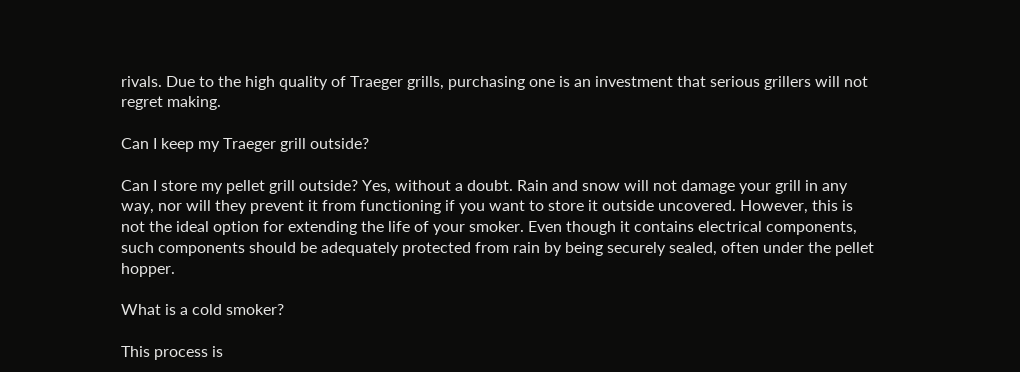rivals. Due to the high quality of Traeger grills, purchasing one is an investment that serious grillers will not regret making.

Can I keep my Traeger grill outside?

Can I store my pellet grill outside? Yes, without a doubt. Rain and snow will not damage your grill in any way, nor will they prevent it from functioning if you want to store it outside uncovered. However, this is not the ideal option for extending the life of your smoker. Even though it contains electrical components, such components should be adequately protected from rain by being securely sealed, often under the pellet hopper.

What is a cold smoker?

This process is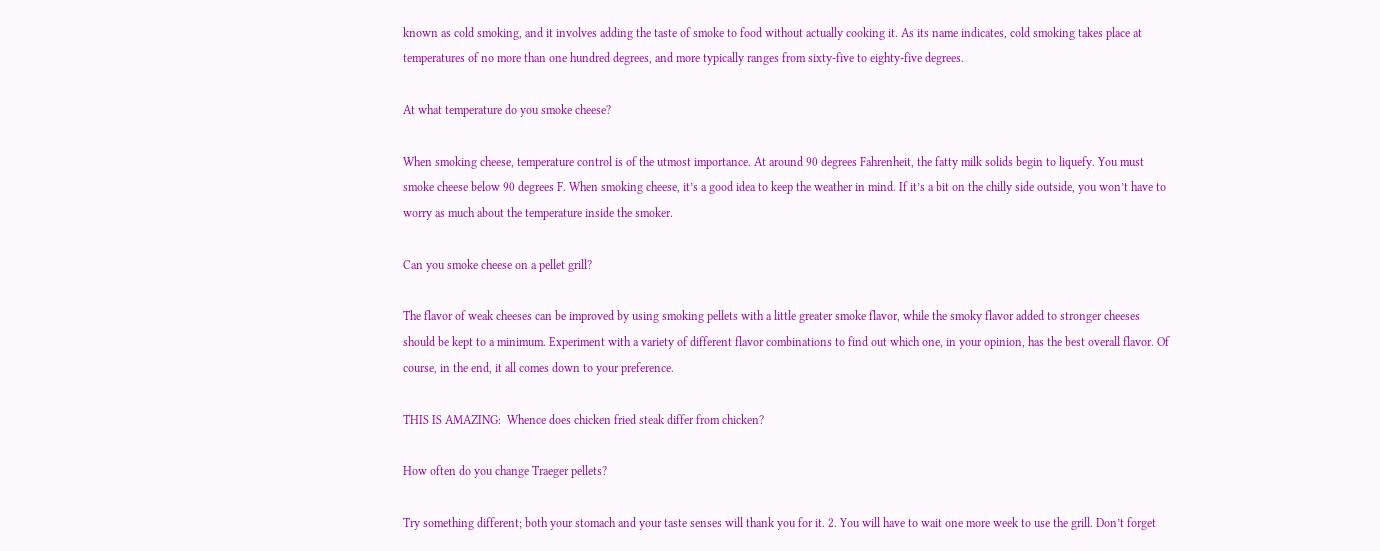known as cold smoking, and it involves adding the taste of smoke to food without actually cooking it. As its name indicates, cold smoking takes place at temperatures of no more than one hundred degrees, and more typically ranges from sixty-five to eighty-five degrees.

At what temperature do you smoke cheese?

When smoking cheese, temperature control is of the utmost importance. At around 90 degrees Fahrenheit, the fatty milk solids begin to liquefy. You must smoke cheese below 90 degrees F. When smoking cheese, it’s a good idea to keep the weather in mind. If it’s a bit on the chilly side outside, you won’t have to worry as much about the temperature inside the smoker.

Can you smoke cheese on a pellet grill?

The flavor of weak cheeses can be improved by using smoking pellets with a little greater smoke flavor, while the smoky flavor added to stronger cheeses should be kept to a minimum. Experiment with a variety of different flavor combinations to find out which one, in your opinion, has the best overall flavor. Of course, in the end, it all comes down to your preference.

THIS IS AMAZING:  Whence does chicken fried steak differ from chicken?

How often do you change Traeger pellets?

Try something different; both your stomach and your taste senses will thank you for it. 2. You will have to wait one more week to use the grill. Don’t forget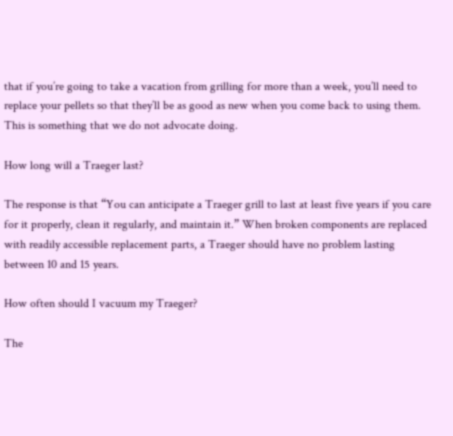that if you’re going to take a vacation from grilling for more than a week, you’ll need to replace your pellets so that they’ll be as good as new when you come back to using them. This is something that we do not advocate doing.

How long will a Traeger last?

The response is that “You can anticipate a Traeger grill to last at least five years if you care for it properly, clean it regularly, and maintain it.” When broken components are replaced with readily accessible replacement parts, a Traeger should have no problem lasting between 10 and 15 years.

How often should I vacuum my Traeger?

The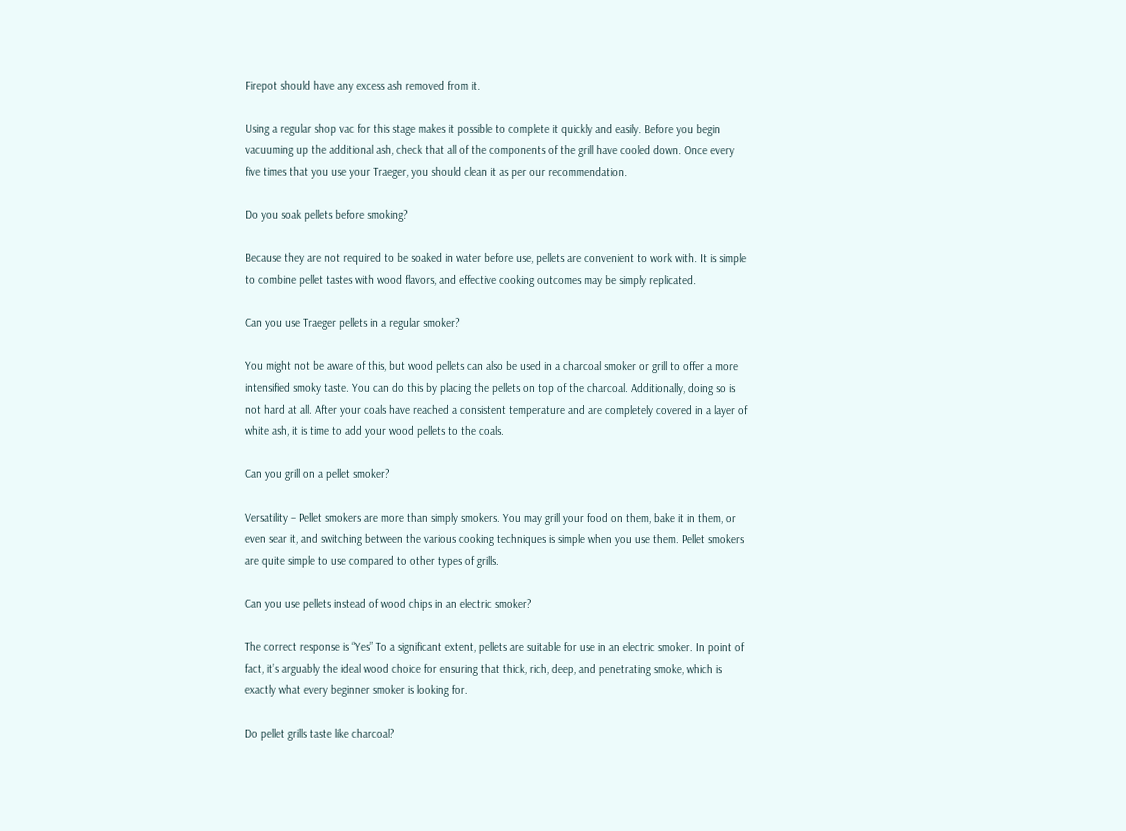Firepot should have any excess ash removed from it.

Using a regular shop vac for this stage makes it possible to complete it quickly and easily. Before you begin vacuuming up the additional ash, check that all of the components of the grill have cooled down. Once every five times that you use your Traeger, you should clean it as per our recommendation.

Do you soak pellets before smoking?

Because they are not required to be soaked in water before use, pellets are convenient to work with. It is simple to combine pellet tastes with wood flavors, and effective cooking outcomes may be simply replicated.

Can you use Traeger pellets in a regular smoker?

You might not be aware of this, but wood pellets can also be used in a charcoal smoker or grill to offer a more intensified smoky taste. You can do this by placing the pellets on top of the charcoal. Additionally, doing so is not hard at all. After your coals have reached a consistent temperature and are completely covered in a layer of white ash, it is time to add your wood pellets to the coals.

Can you grill on a pellet smoker?

Versatility – Pellet smokers are more than simply smokers. You may grill your food on them, bake it in them, or even sear it, and switching between the various cooking techniques is simple when you use them. Pellet smokers are quite simple to use compared to other types of grills.

Can you use pellets instead of wood chips in an electric smoker?

The correct response is “Yes” To a significant extent, pellets are suitable for use in an electric smoker. In point of fact, it’s arguably the ideal wood choice for ensuring that thick, rich, deep, and penetrating smoke, which is exactly what every beginner smoker is looking for.

Do pellet grills taste like charcoal?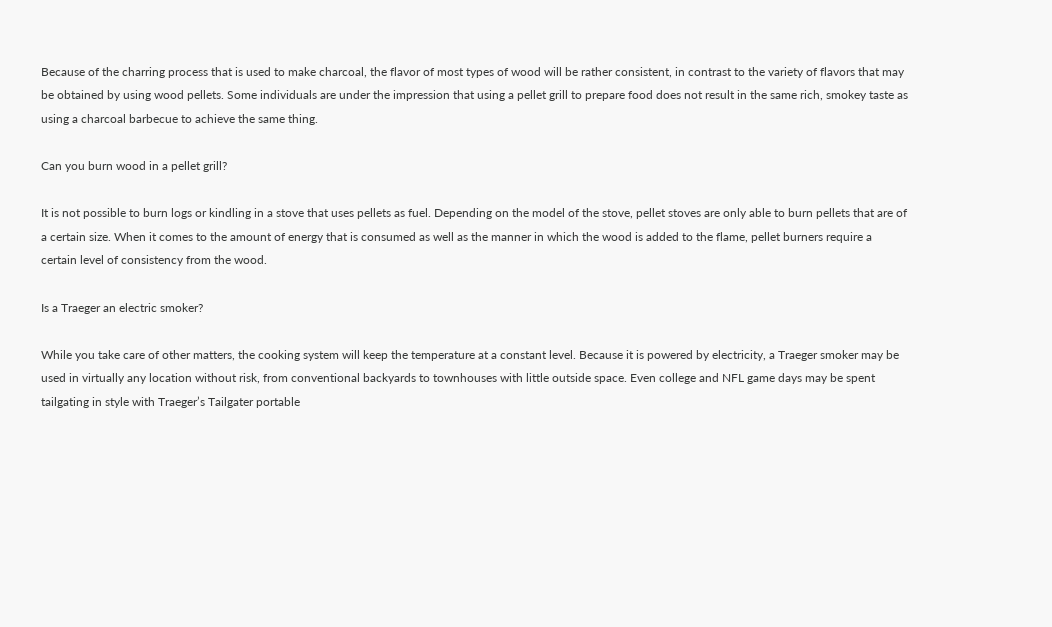Because of the charring process that is used to make charcoal, the flavor of most types of wood will be rather consistent, in contrast to the variety of flavors that may be obtained by using wood pellets. Some individuals are under the impression that using a pellet grill to prepare food does not result in the same rich, smokey taste as using a charcoal barbecue to achieve the same thing.

Can you burn wood in a pellet grill?

It is not possible to burn logs or kindling in a stove that uses pellets as fuel. Depending on the model of the stove, pellet stoves are only able to burn pellets that are of a certain size. When it comes to the amount of energy that is consumed as well as the manner in which the wood is added to the flame, pellet burners require a certain level of consistency from the wood.

Is a Traeger an electric smoker?

While you take care of other matters, the cooking system will keep the temperature at a constant level. Because it is powered by electricity, a Traeger smoker may be used in virtually any location without risk, from conventional backyards to townhouses with little outside space. Even college and NFL game days may be spent tailgating in style with Traeger’s Tailgater portable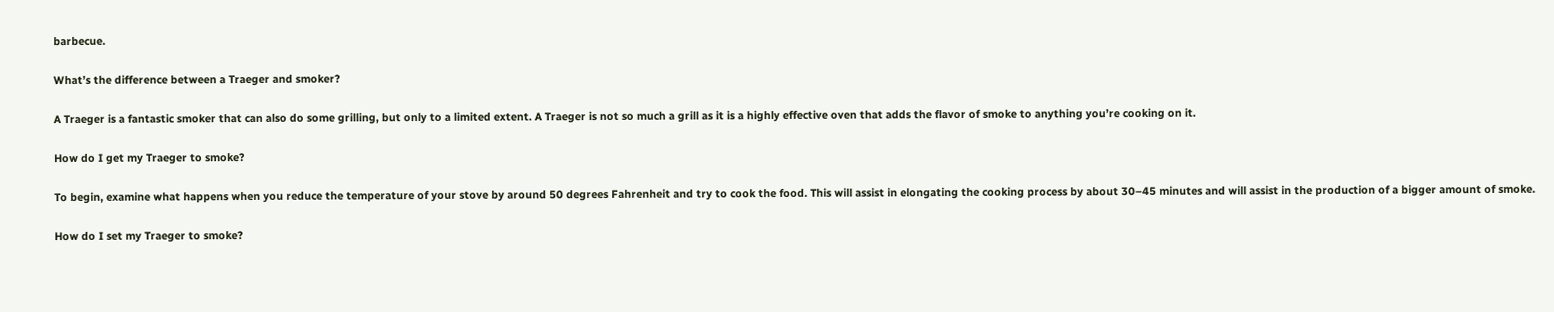barbecue.

What’s the difference between a Traeger and smoker?

A Traeger is a fantastic smoker that can also do some grilling, but only to a limited extent. A Traeger is not so much a grill as it is a highly effective oven that adds the flavor of smoke to anything you’re cooking on it.

How do I get my Traeger to smoke?

To begin, examine what happens when you reduce the temperature of your stove by around 50 degrees Fahrenheit and try to cook the food. This will assist in elongating the cooking process by about 30–45 minutes and will assist in the production of a bigger amount of smoke.

How do I set my Traeger to smoke?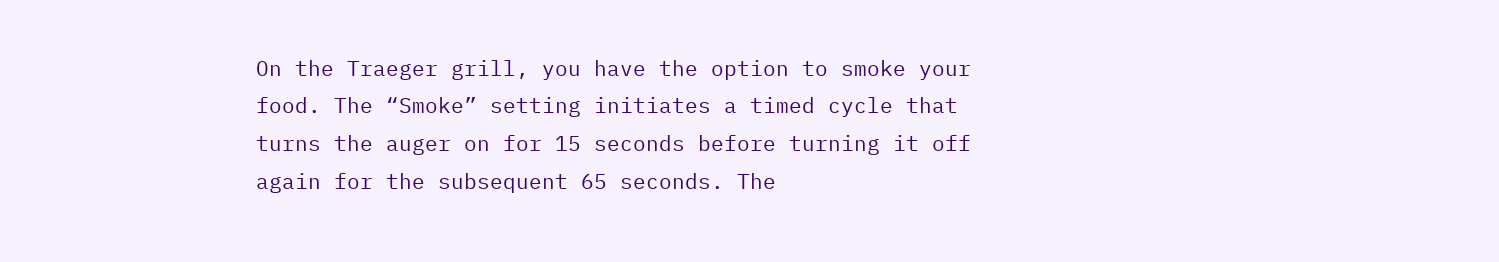On the Traeger grill, you have the option to smoke your food. The “Smoke” setting initiates a timed cycle that turns the auger on for 15 seconds before turning it off again for the subsequent 65 seconds. The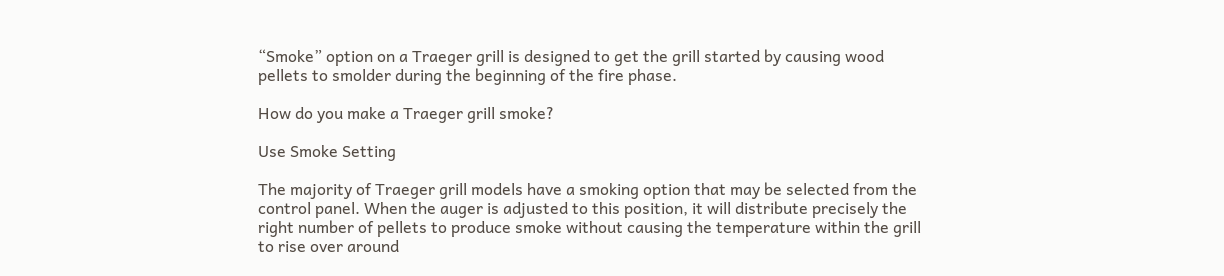“Smoke” option on a Traeger grill is designed to get the grill started by causing wood pellets to smolder during the beginning of the fire phase.

How do you make a Traeger grill smoke?

Use Smoke Setting

The majority of Traeger grill models have a smoking option that may be selected from the control panel. When the auger is adjusted to this position, it will distribute precisely the right number of pellets to produce smoke without causing the temperature within the grill to rise over around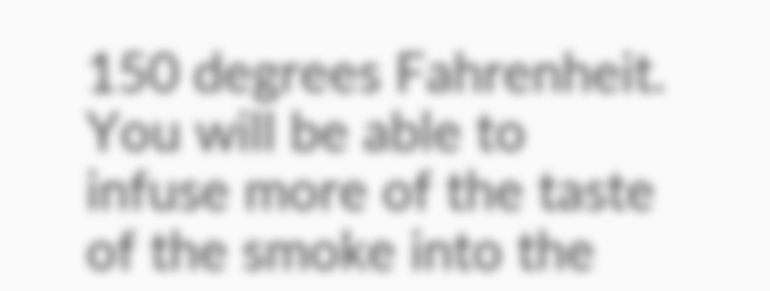150 degrees Fahrenheit. You will be able to infuse more of the taste of the smoke into the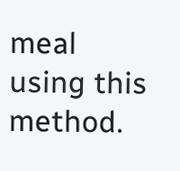meal using this method.